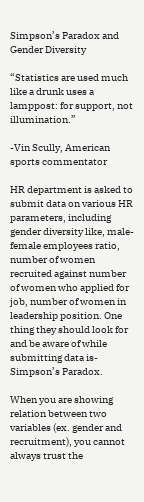Simpson’s Paradox and Gender Diversity

“Statistics are used much like a drunk uses a lamppost: for support, not illumination.”

-Vin Scully, American sports commentator

HR department is asked to submit data on various HR parameters, including gender diversity like, male-female employees ratio, number of women recruited against number of women who applied for job, number of women in leadership position. One thing they should look for and be aware of while submitting data is- Simpson’s Paradox.

When you are showing relation between two variables (ex. gender and recruitment), you cannot always trust the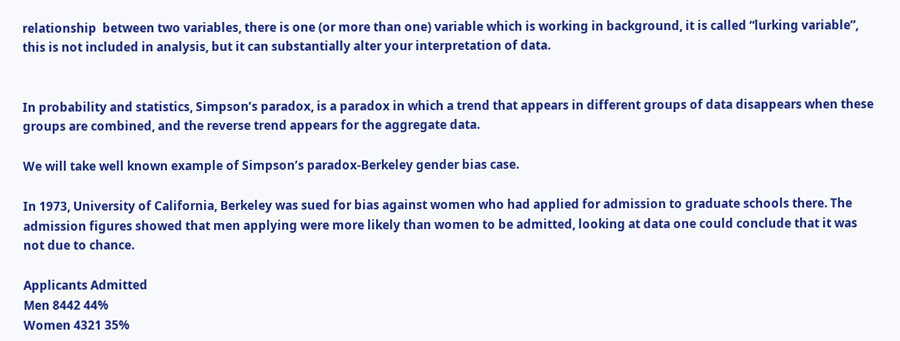relationship  between two variables, there is one (or more than one) variable which is working in background, it is called “lurking variable”, this is not included in analysis, but it can substantially alter your interpretation of data.


In probability and statistics, Simpson’s paradox, is a paradox in which a trend that appears in different groups of data disappears when these groups are combined, and the reverse trend appears for the aggregate data.

We will take well known example of Simpson’s paradox-Berkeley gender bias case.

In 1973, University of California, Berkeley was sued for bias against women who had applied for admission to graduate schools there. The admission figures showed that men applying were more likely than women to be admitted, looking at data one could conclude that it was not due to chance.

Applicants Admitted
Men 8442 44%
Women 4321 35%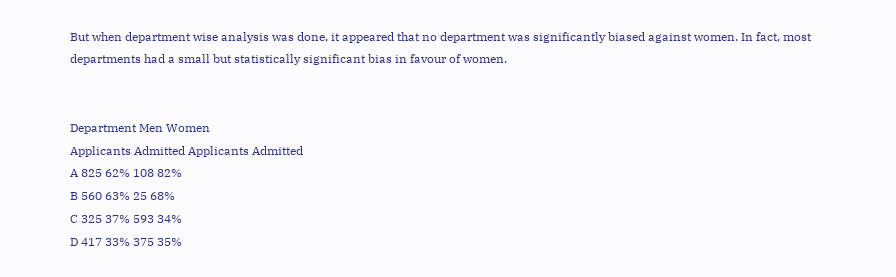But when department wise analysis was done, it appeared that no department was significantly biased against women. In fact, most departments had a small but statistically significant bias in favour of women.


Department Men Women
Applicants Admitted Applicants Admitted
A 825 62% 108 82%
B 560 63% 25 68%
C 325 37% 593 34%
D 417 33% 375 35%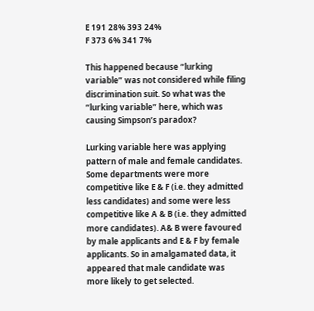E 191 28% 393 24%
F 373 6% 341 7%

This happened because “lurking variable” was not considered while filing discrimination suit. So what was the “lurking variable” here, which was causing Simpson’s paradox?

Lurking variable here was applying pattern of male and female candidates. Some departments were more competitive like E & F (i.e. they admitted less candidates) and some were less competitive like A & B (i.e. they admitted more candidates). A& B were favoured by male applicants and E & F by female applicants. So in amalgamated data, it appeared that male candidate was more likely to get selected.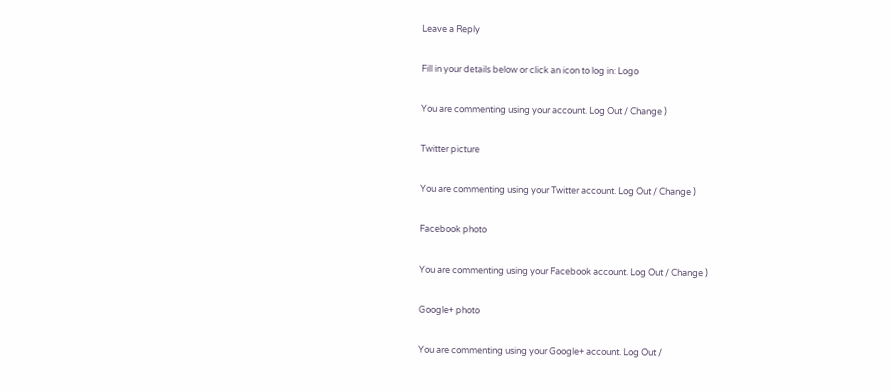Leave a Reply

Fill in your details below or click an icon to log in: Logo

You are commenting using your account. Log Out / Change )

Twitter picture

You are commenting using your Twitter account. Log Out / Change )

Facebook photo

You are commenting using your Facebook account. Log Out / Change )

Google+ photo

You are commenting using your Google+ account. Log Out /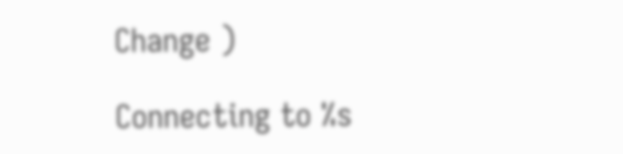Change )

Connecting to %s